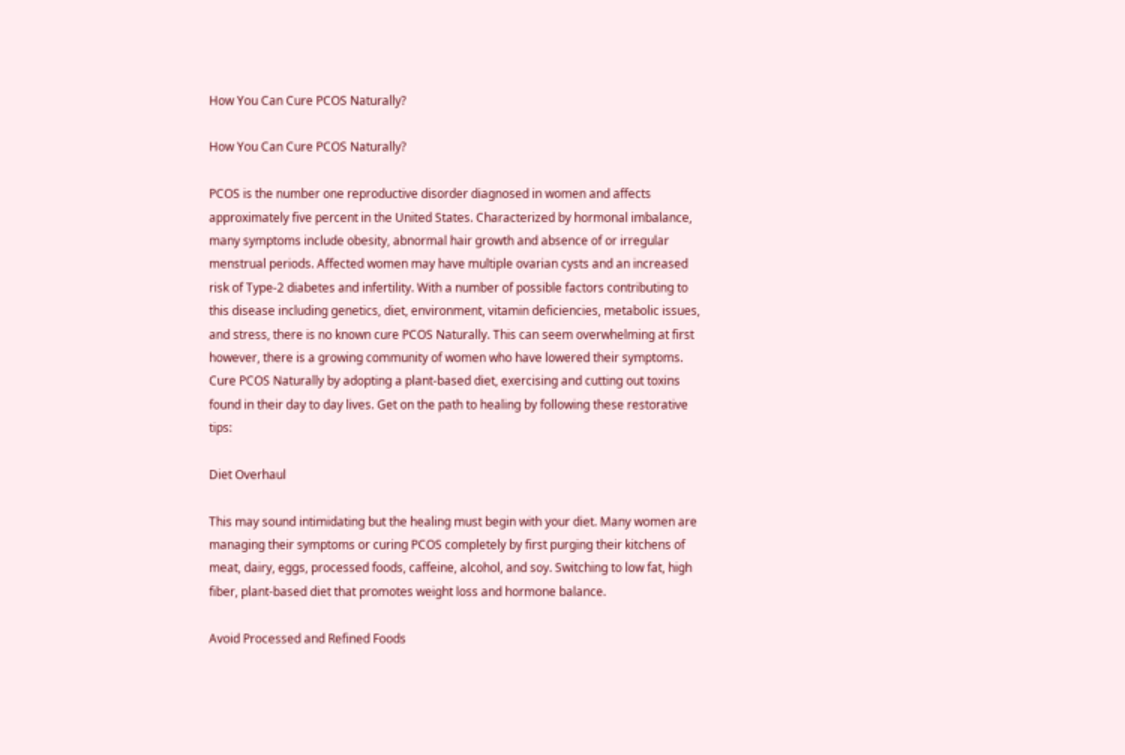How You Can Cure PCOS Naturally?

How You Can Cure PCOS Naturally?

PCOS is the number one reproductive disorder diagnosed in women and affects approximately five percent in the United States. Characterized by hormonal imbalance, many symptoms include obesity, abnormal hair growth and absence of or irregular menstrual periods. Affected women may have multiple ovarian cysts and an increased risk of Type-2 diabetes and infertility. With a number of possible factors contributing to this disease including genetics, diet, environment, vitamin deficiencies, metabolic issues, and stress, there is no known cure PCOS Naturally. This can seem overwhelming at first however, there is a growing community of women who have lowered their symptoms. Cure PCOS Naturally by adopting a plant-based diet, exercising and cutting out toxins found in their day to day lives. Get on the path to healing by following these restorative tips:

Diet Overhaul

This may sound intimidating but the healing must begin with your diet. Many women are managing their symptoms or curing PCOS completely by first purging their kitchens of meat, dairy, eggs, processed foods, caffeine, alcohol, and soy. Switching to low fat, high fiber, plant-based diet that promotes weight loss and hormone balance.

Avoid Processed and Refined Foods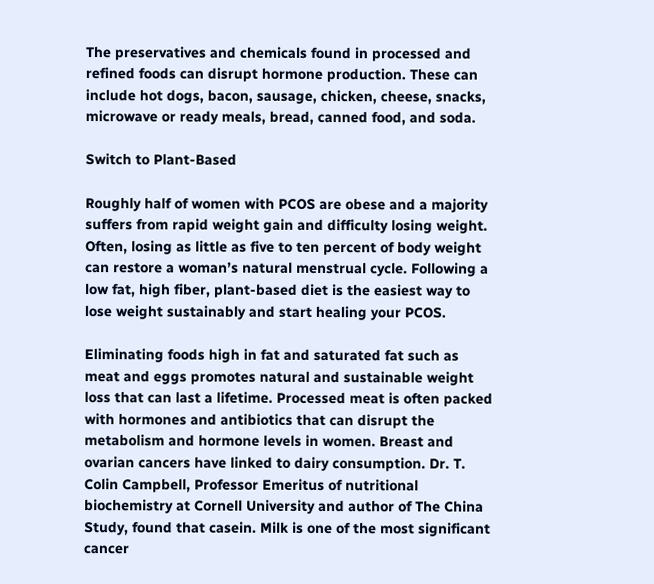The preservatives and chemicals found in processed and refined foods can disrupt hormone production. These can include hot dogs, bacon, sausage, chicken, cheese, snacks, microwave or ready meals, bread, canned food, and soda.

Switch to Plant-Based

Roughly half of women with PCOS are obese and a majority suffers from rapid weight gain and difficulty losing weight. Often, losing as little as five to ten percent of body weight can restore a woman’s natural menstrual cycle. Following a low fat, high fiber, plant-based diet is the easiest way to lose weight sustainably and start healing your PCOS.

Eliminating foods high in fat and saturated fat such as meat and eggs promotes natural and sustainable weight loss that can last a lifetime. Processed meat is often packed with hormones and antibiotics that can disrupt the metabolism and hormone levels in women. Breast and ovarian cancers have linked to dairy consumption. Dr. T. Colin Campbell, Professor Emeritus of nutritional biochemistry at Cornell University and author of The China Study, found that casein. Milk is one of the most significant cancer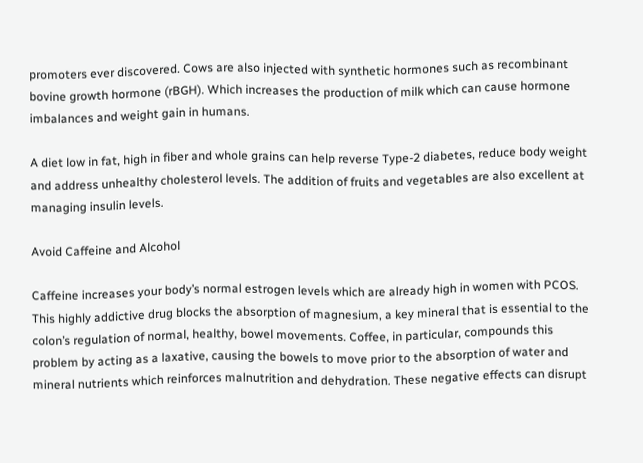promoters ever discovered. Cows are also injected with synthetic hormones such as recombinant bovine growth hormone (rBGH). Which increases the production of milk which can cause hormone imbalances and weight gain in humans.

A diet low in fat, high in fiber and whole grains can help reverse Type-2 diabetes, reduce body weight and address unhealthy cholesterol levels. The addition of fruits and vegetables are also excellent at managing insulin levels.

Avoid Caffeine and Alcohol

Caffeine increases your body’s normal estrogen levels which are already high in women with PCOS. This highly addictive drug blocks the absorption of magnesium, a key mineral that is essential to the colon’s regulation of normal, healthy, bowel movements. Coffee, in particular, compounds this problem by acting as a laxative, causing the bowels to move prior to the absorption of water and mineral nutrients which reinforces malnutrition and dehydration. These negative effects can disrupt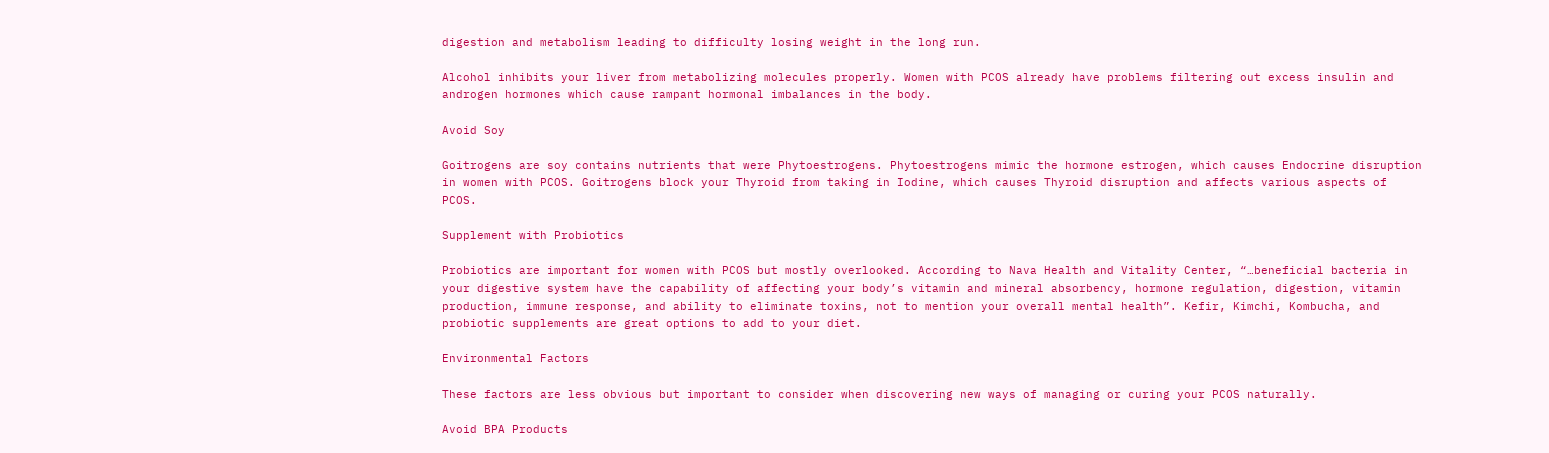digestion and metabolism leading to difficulty losing weight in the long run.

Alcohol inhibits your liver from metabolizing molecules properly. Women with PCOS already have problems filtering out excess insulin and androgen hormones which cause rampant hormonal imbalances in the body.

Avoid Soy

Goitrogens are soy contains nutrients that were Phytoestrogens. Phytoestrogens mimic the hormone estrogen, which causes Endocrine disruption in women with PCOS. Goitrogens block your Thyroid from taking in Iodine, which causes Thyroid disruption and affects various aspects of PCOS.

Supplement with Probiotics

Probiotics are important for women with PCOS but mostly overlooked. According to Nava Health and Vitality Center, “…beneficial bacteria in your digestive system have the capability of affecting your body’s vitamin and mineral absorbency, hormone regulation, digestion, vitamin production, immune response, and ability to eliminate toxins, not to mention your overall mental health”. Kefir, Kimchi, Kombucha, and probiotic supplements are great options to add to your diet.

Environmental Factors

These factors are less obvious but important to consider when discovering new ways of managing or curing your PCOS naturally.

Avoid BPA Products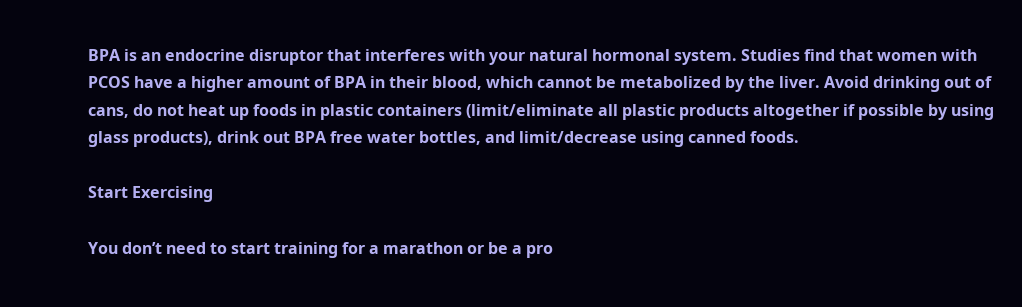BPA is an endocrine disruptor that interferes with your natural hormonal system. Studies find that women with PCOS have a higher amount of BPA in their blood, which cannot be metabolized by the liver. Avoid drinking out of cans, do not heat up foods in plastic containers (limit/eliminate all plastic products altogether if possible by using glass products), drink out BPA free water bottles, and limit/decrease using canned foods.

Start Exercising

You don’t need to start training for a marathon or be a pro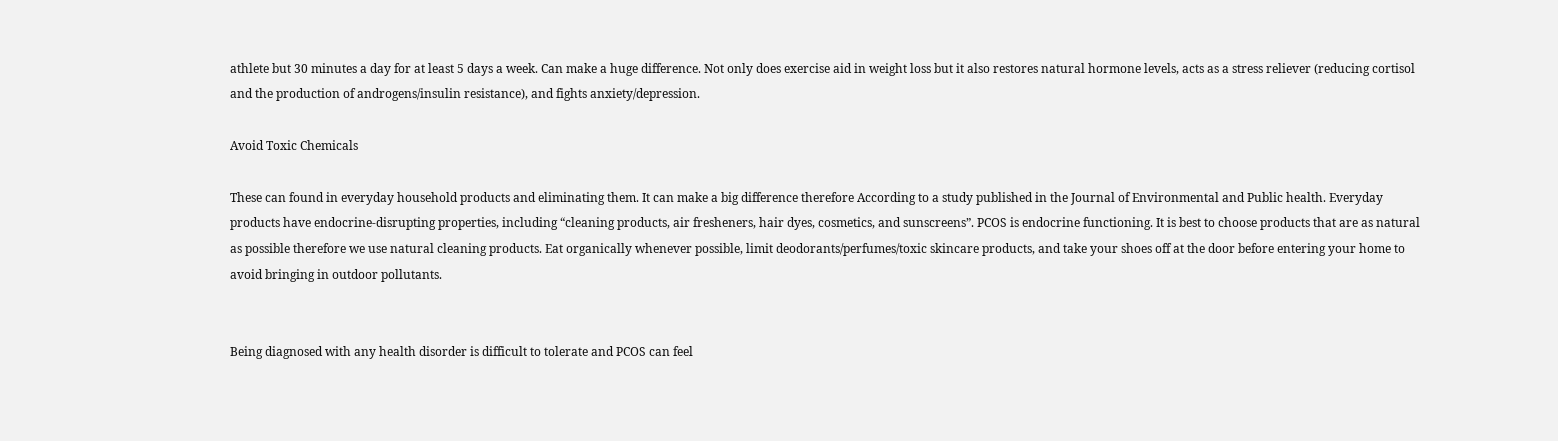athlete but 30 minutes a day for at least 5 days a week. Can make a huge difference. Not only does exercise aid in weight loss but it also restores natural hormone levels, acts as a stress reliever (reducing cortisol and the production of androgens/insulin resistance), and fights anxiety/depression.

Avoid Toxic Chemicals

These can found in everyday household products and eliminating them. It can make a big difference therefore According to a study published in the Journal of Environmental and Public health. Everyday products have endocrine-disrupting properties, including “cleaning products, air fresheners, hair dyes, cosmetics, and sunscreens”. PCOS is endocrine functioning. It is best to choose products that are as natural as possible therefore we use natural cleaning products. Eat organically whenever possible, limit deodorants/perfumes/toxic skincare products, and take your shoes off at the door before entering your home to avoid bringing in outdoor pollutants.


Being diagnosed with any health disorder is difficult to tolerate and PCOS can feel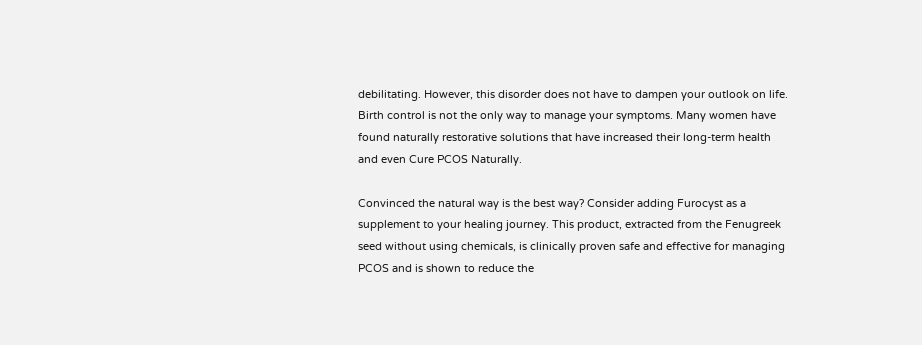debilitating. However, this disorder does not have to dampen your outlook on life. Birth control is not the only way to manage your symptoms. Many women have found naturally restorative solutions that have increased their long-term health and even Cure PCOS Naturally.

Convinced the natural way is the best way? Consider adding Furocyst as a supplement to your healing journey. This product, extracted from the Fenugreek seed without using chemicals, is clinically proven safe and effective for managing PCOS and is shown to reduce the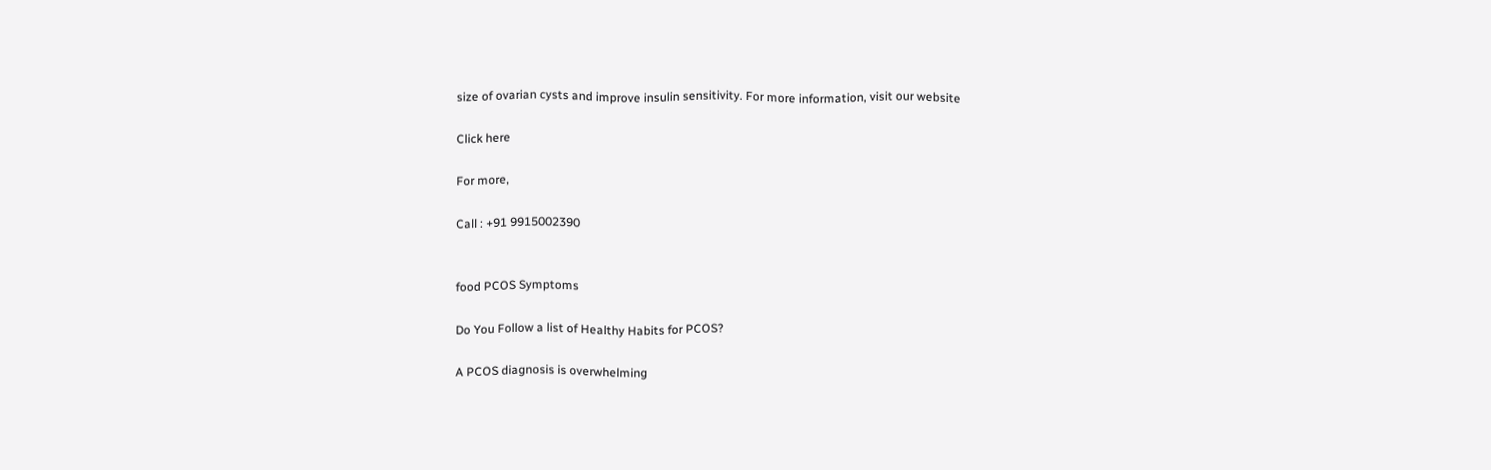size of ovarian cysts and improve insulin sensitivity. For more information, visit our website

Click here

For more,

Call : +91 9915002390


food PCOS Symptoms

Do You Follow a list of Healthy Habits for PCOS?

A PCOS diagnosis is overwhelming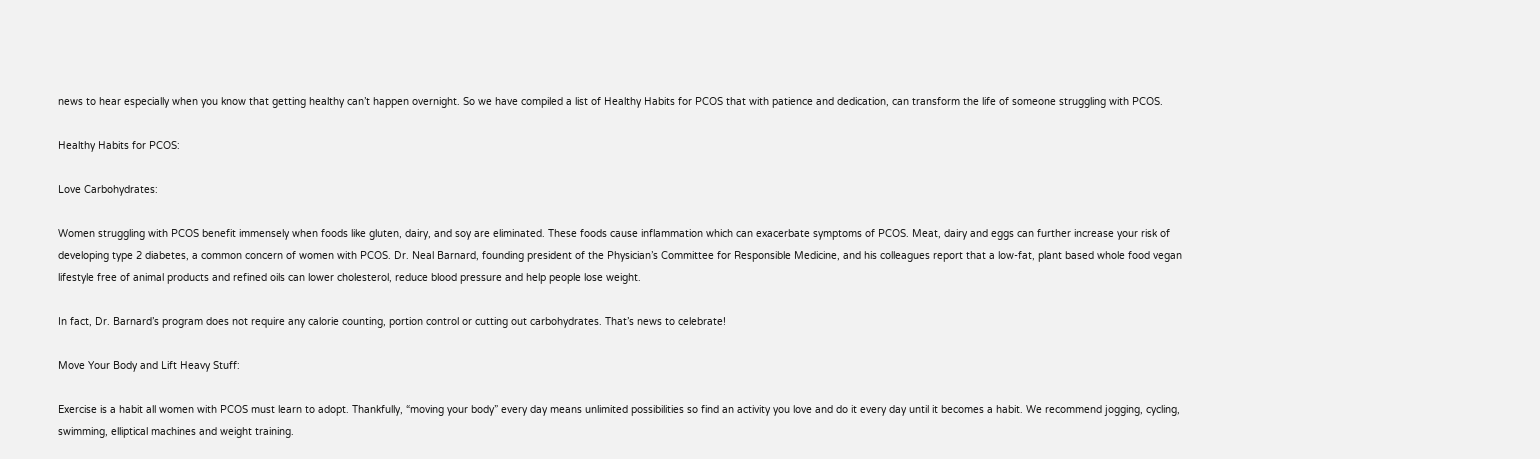news to hear especially when you know that getting healthy can’t happen overnight. So we have compiled a list of Healthy Habits for PCOS that with patience and dedication, can transform the life of someone struggling with PCOS.

Healthy Habits for PCOS:

Love Carbohydrates:

Women struggling with PCOS benefit immensely when foods like gluten, dairy, and soy are eliminated. These foods cause inflammation which can exacerbate symptoms of PCOS. Meat, dairy and eggs can further increase your risk of developing type 2 diabetes, a common concern of women with PCOS. Dr. Neal Barnard, founding president of the Physician’s Committee for Responsible Medicine, and his colleagues report that a low-fat, plant based whole food vegan lifestyle free of animal products and refined oils can lower cholesterol, reduce blood pressure and help people lose weight.

In fact, Dr. Barnard’s program does not require any calorie counting, portion control or cutting out carbohydrates. That’s news to celebrate!

Move Your Body and Lift Heavy Stuff:

Exercise is a habit all women with PCOS must learn to adopt. Thankfully, “moving your body” every day means unlimited possibilities so find an activity you love and do it every day until it becomes a habit. We recommend jogging, cycling, swimming, elliptical machines and weight training.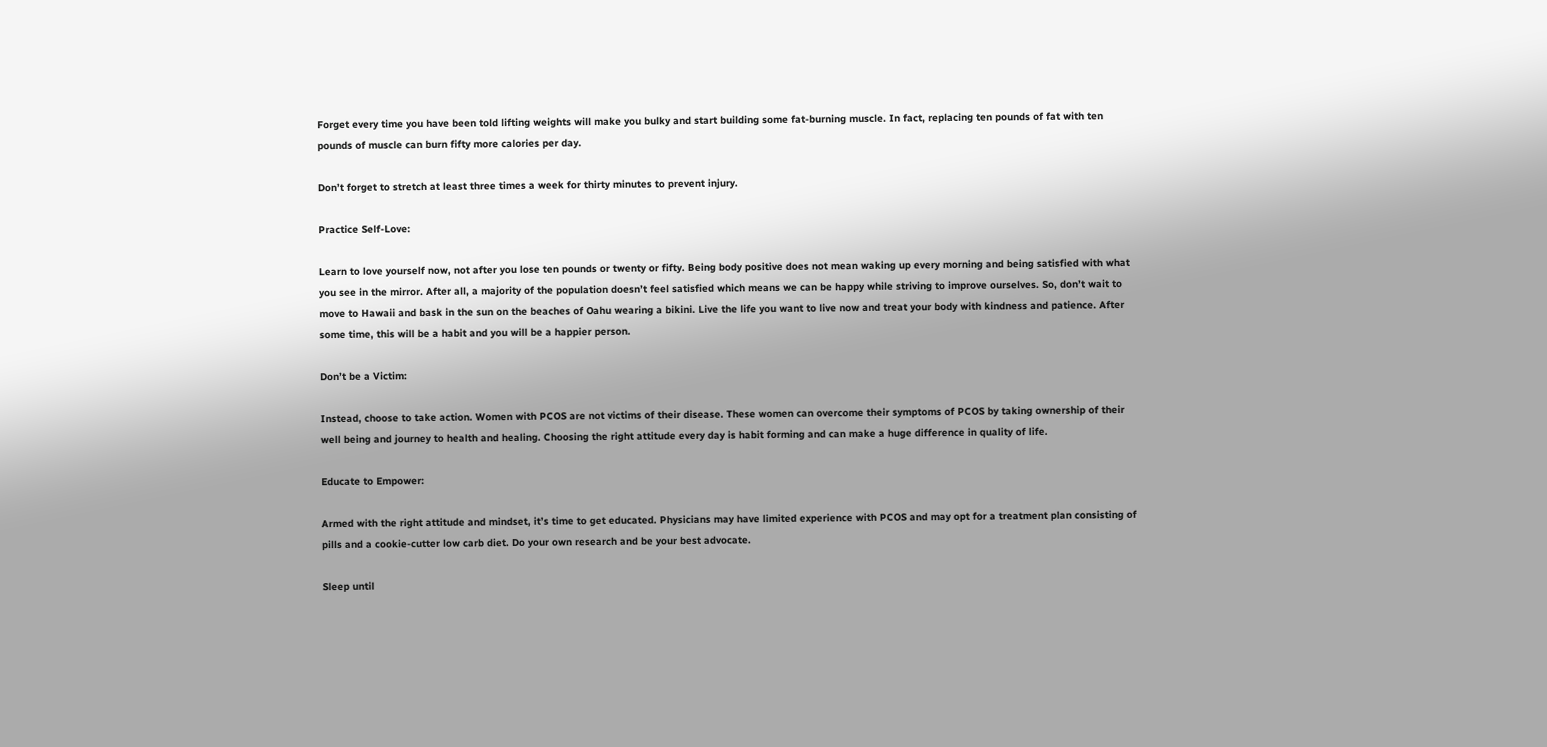Forget every time you have been told lifting weights will make you bulky and start building some fat-burning muscle. In fact, replacing ten pounds of fat with ten pounds of muscle can burn fifty more calories per day.

Don’t forget to stretch at least three times a week for thirty minutes to prevent injury.

Practice Self-Love:

Learn to love yourself now, not after you lose ten pounds or twenty or fifty. Being body positive does not mean waking up every morning and being satisfied with what you see in the mirror. After all, a majority of the population doesn’t feel satisfied which means we can be happy while striving to improve ourselves. So, don’t wait to move to Hawaii and bask in the sun on the beaches of Oahu wearing a bikini. Live the life you want to live now and treat your body with kindness and patience. After some time, this will be a habit and you will be a happier person.

Don’t be a Victim:

Instead, choose to take action. Women with PCOS are not victims of their disease. These women can overcome their symptoms of PCOS by taking ownership of their well being and journey to health and healing. Choosing the right attitude every day is habit forming and can make a huge difference in quality of life.

Educate to Empower:

Armed with the right attitude and mindset, it’s time to get educated. Physicians may have limited experience with PCOS and may opt for a treatment plan consisting of pills and a cookie-cutter low carb diet. Do your own research and be your best advocate.

Sleep until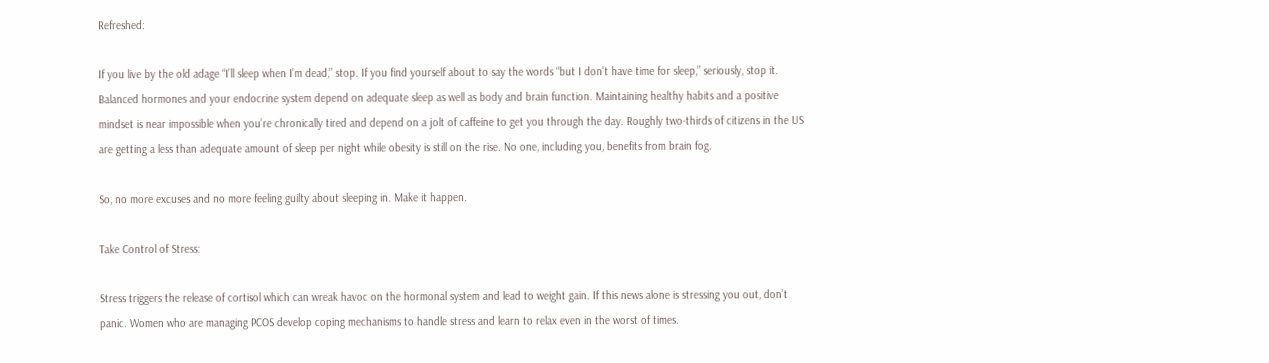Refreshed:

If you live by the old adage “I’ll sleep when I’m dead,” stop. If you find yourself about to say the words “but I don’t have time for sleep,” seriously, stop it. Balanced hormones and your endocrine system depend on adequate sleep as well as body and brain function. Maintaining healthy habits and a positive mindset is near impossible when you’re chronically tired and depend on a jolt of caffeine to get you through the day. Roughly two-thirds of citizens in the US are getting a less than adequate amount of sleep per night while obesity is still on the rise. No one, including you, benefits from brain fog.

So, no more excuses and no more feeling guilty about sleeping in. Make it happen.

Take Control of Stress:

Stress triggers the release of cortisol which can wreak havoc on the hormonal system and lead to weight gain. If this news alone is stressing you out, don’t panic. Women who are managing PCOS develop coping mechanisms to handle stress and learn to relax even in the worst of times.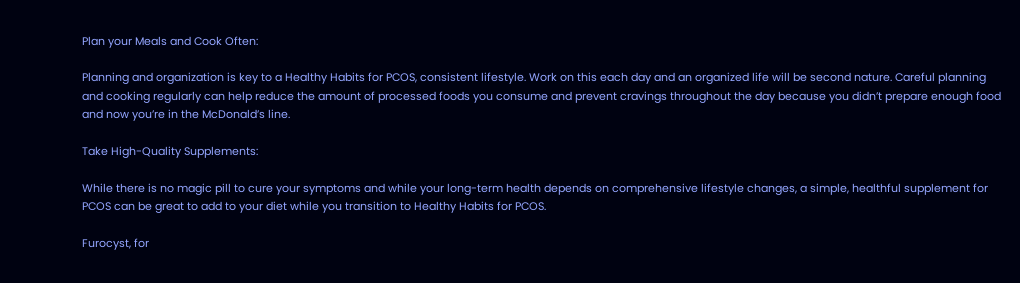Plan your Meals and Cook Often:

Planning and organization is key to a Healthy Habits for PCOS, consistent lifestyle. Work on this each day and an organized life will be second nature. Careful planning and cooking regularly can help reduce the amount of processed foods you consume and prevent cravings throughout the day because you didn’t prepare enough food and now you’re in the McDonald’s line.

Take High-Quality Supplements:

While there is no magic pill to cure your symptoms and while your long-term health depends on comprehensive lifestyle changes, a simple, healthful supplement for PCOS can be great to add to your diet while you transition to Healthy Habits for PCOS.

Furocyst, for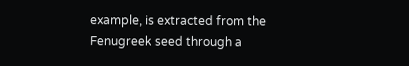example, is extracted from the Fenugreek seed through a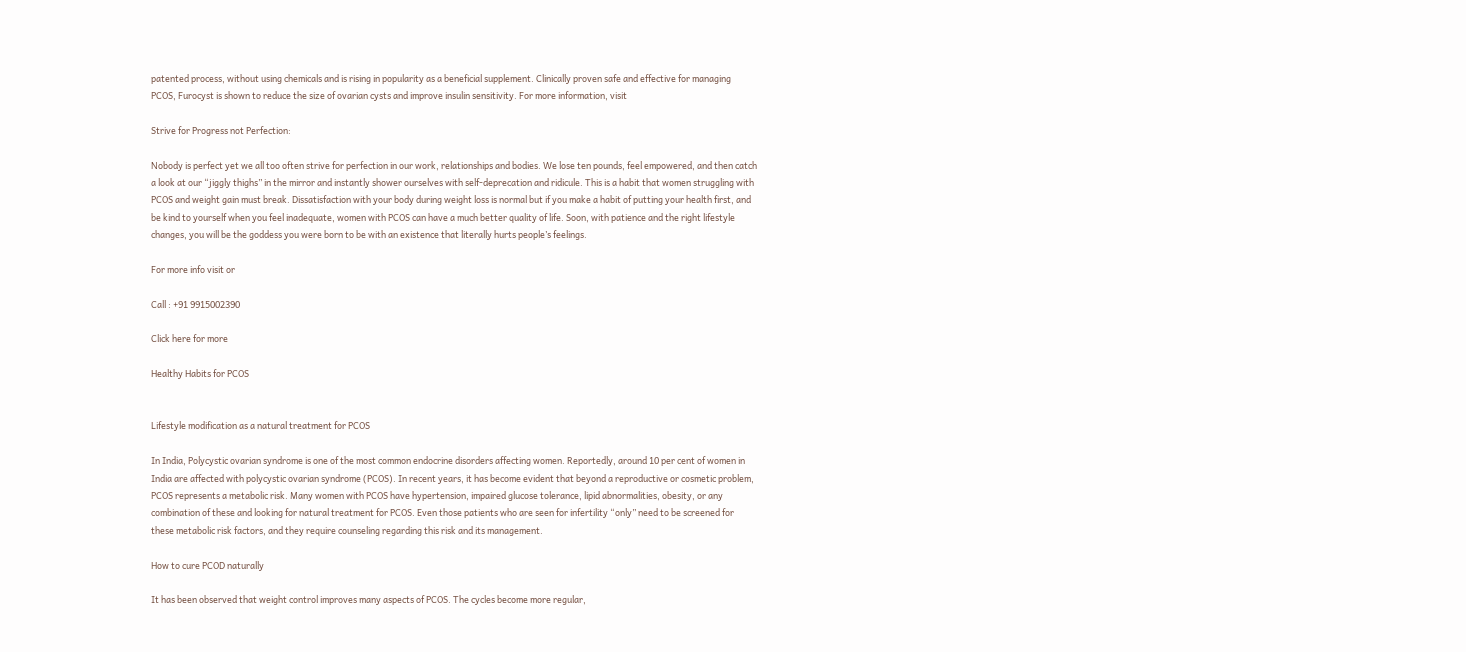patented process, without using chemicals and is rising in popularity as a beneficial supplement. Clinically proven safe and effective for managing PCOS, Furocyst is shown to reduce the size of ovarian cysts and improve insulin sensitivity. For more information, visit

Strive for Progress not Perfection:

Nobody is perfect yet we all too often strive for perfection in our work, relationships and bodies. We lose ten pounds, feel empowered, and then catch a look at our “jiggly thighs” in the mirror and instantly shower ourselves with self-deprecation and ridicule. This is a habit that women struggling with PCOS and weight gain must break. Dissatisfaction with your body during weight loss is normal but if you make a habit of putting your health first, and be kind to yourself when you feel inadequate, women with PCOS can have a much better quality of life. Soon, with patience and the right lifestyle changes, you will be the goddess you were born to be with an existence that literally hurts people’s feelings.

For more info visit or

Call : +91 9915002390

Click here for more

Healthy Habits for PCOS


Lifestyle modification as a natural treatment for PCOS

In India, Polycystic ovarian syndrome is one of the most common endocrine disorders affecting women. Reportedly, around 10 per cent of women in India are affected with polycystic ovarian syndrome (PCOS). In recent years, it has become evident that beyond a reproductive or cosmetic problem, PCOS represents a metabolic risk. Many women with PCOS have hypertension, impaired glucose tolerance, lipid abnormalities, obesity, or any combination of these and looking for natural treatment for PCOS. Even those patients who are seen for infertility “only” need to be screened for these metabolic risk factors, and they require counseling regarding this risk and its management.

How to cure PCOD naturally

It has been observed that weight control improves many aspects of PCOS. The cycles become more regular,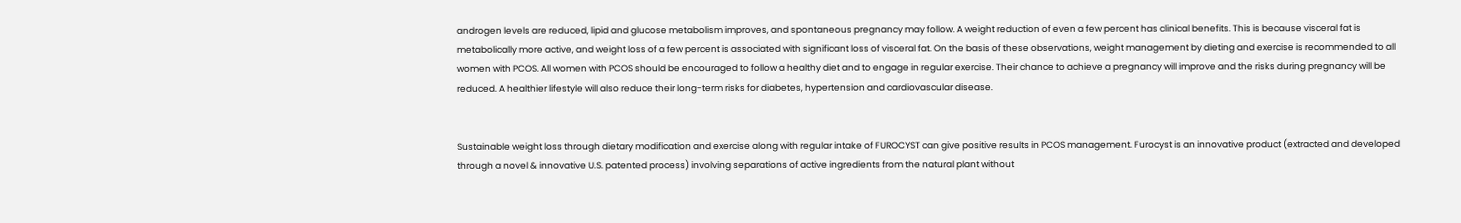androgen levels are reduced, lipid and glucose metabolism improves, and spontaneous pregnancy may follow. A weight reduction of even a few percent has clinical benefits. This is because visceral fat is metabolically more active, and weight loss of a few percent is associated with significant loss of visceral fat. On the basis of these observations, weight management by dieting and exercise is recommended to all women with PCOS. All women with PCOS should be encouraged to follow a healthy diet and to engage in regular exercise. Their chance to achieve a pregnancy will improve and the risks during pregnancy will be reduced. A healthier lifestyle will also reduce their long-term risks for diabetes, hypertension and cardiovascular disease.


Sustainable weight loss through dietary modification and exercise along with regular intake of FUROCYST can give positive results in PCOS management. Furocyst is an innovative product (extracted and developed through a novel & innovative U.S. patented process) involving separations of active ingredients from the natural plant without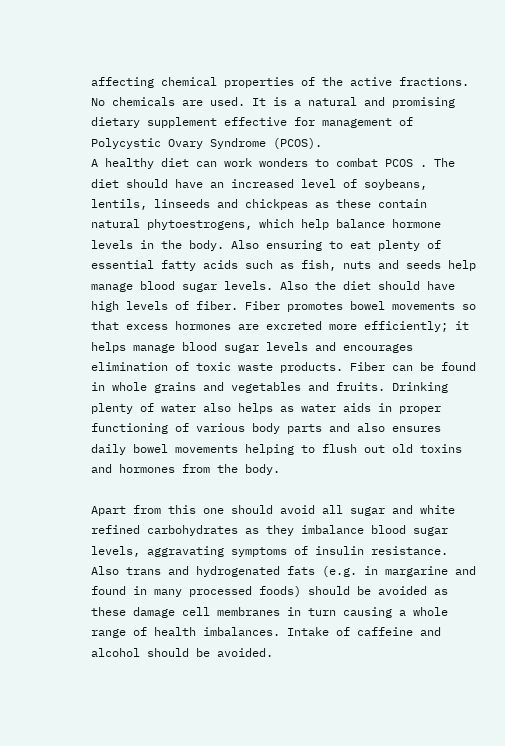affecting chemical properties of the active fractions. No chemicals are used. It is a natural and promising dietary supplement effective for management of Polycystic Ovary Syndrome (PCOS).
A healthy diet can work wonders to combat PCOS . The diet should have an increased level of soybeans, lentils, linseeds and chickpeas as these contain natural phytoestrogens, which help balance hormone levels in the body. Also ensuring to eat plenty of essential fatty acids such as fish, nuts and seeds help manage blood sugar levels. Also the diet should have high levels of fiber. Fiber promotes bowel movements so that excess hormones are excreted more efficiently; it helps manage blood sugar levels and encourages elimination of toxic waste products. Fiber can be found in whole grains and vegetables and fruits. Drinking plenty of water also helps as water aids in proper functioning of various body parts and also ensures daily bowel movements helping to flush out old toxins and hormones from the body.

Apart from this one should avoid all sugar and white refined carbohydrates as they imbalance blood sugar levels, aggravating symptoms of insulin resistance. Also trans and hydrogenated fats (e.g. in margarine and found in many processed foods) should be avoided as these damage cell membranes in turn causing a whole range of health imbalances. Intake of caffeine and alcohol should be avoided.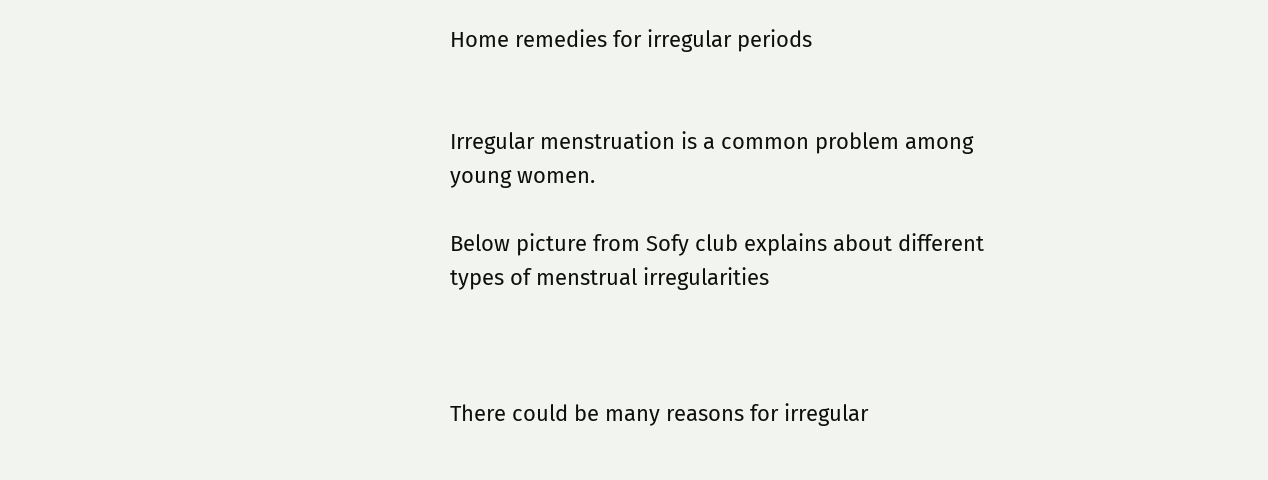Home remedies for irregular periods


Irregular menstruation is a common problem among young women.

Below picture from Sofy club explains about different types of menstrual irregularities



There could be many reasons for irregular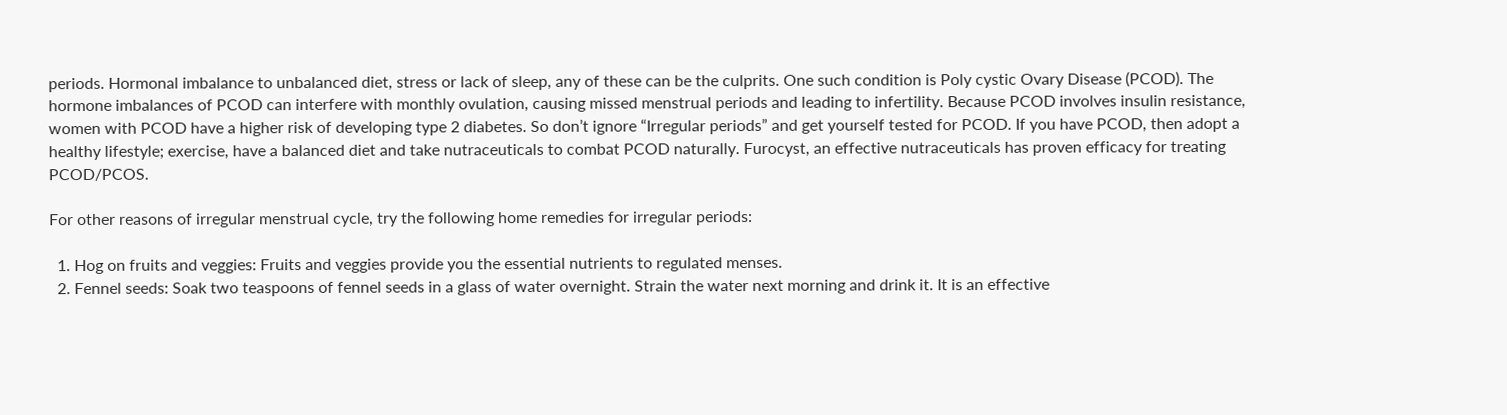periods. Hormonal imbalance to unbalanced diet, stress or lack of sleep, any of these can be the culprits. One such condition is Poly cystic Ovary Disease (PCOD). The hormone imbalances of PCOD can interfere with monthly ovulation, causing missed menstrual periods and leading to infertility. Because PCOD involves insulin resistance, women with PCOD have a higher risk of developing type 2 diabetes. So don’t ignore “Irregular periods” and get yourself tested for PCOD. If you have PCOD, then adopt a healthy lifestyle; exercise, have a balanced diet and take nutraceuticals to combat PCOD naturally. Furocyst, an effective nutraceuticals has proven efficacy for treating PCOD/PCOS.

For other reasons of irregular menstrual cycle, try the following home remedies for irregular periods:

  1. Hog on fruits and veggies: Fruits and veggies provide you the essential nutrients to regulated menses.
  2. Fennel seeds: Soak two teaspoons of fennel seeds in a glass of water overnight. Strain the water next morning and drink it. It is an effective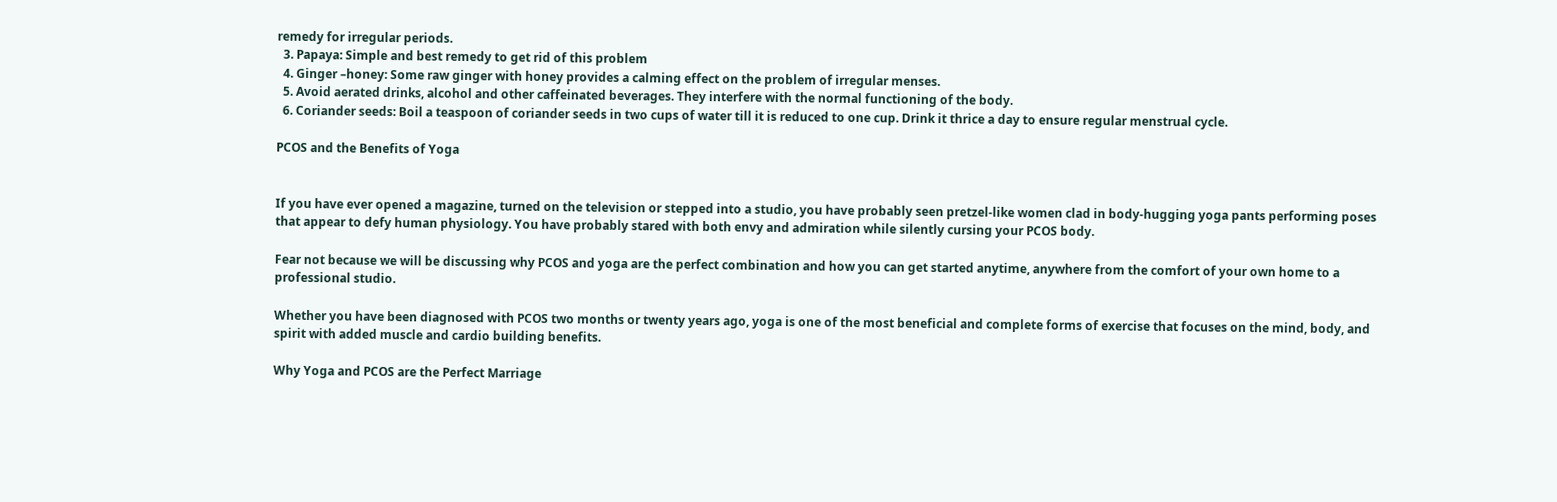remedy for irregular periods.
  3. Papaya: Simple and best remedy to get rid of this problem
  4. Ginger –honey: Some raw ginger with honey provides a calming effect on the problem of irregular menses.
  5. Avoid aerated drinks, alcohol and other caffeinated beverages. They interfere with the normal functioning of the body.
  6. Coriander seeds: Boil a teaspoon of coriander seeds in two cups of water till it is reduced to one cup. Drink it thrice a day to ensure regular menstrual cycle.

PCOS and the Benefits of Yoga


If you have ever opened a magazine, turned on the television or stepped into a studio, you have probably seen pretzel-like women clad in body-hugging yoga pants performing poses that appear to defy human physiology. You have probably stared with both envy and admiration while silently cursing your PCOS body.

Fear not because we will be discussing why PCOS and yoga are the perfect combination and how you can get started anytime, anywhere from the comfort of your own home to a professional studio.

Whether you have been diagnosed with PCOS two months or twenty years ago, yoga is one of the most beneficial and complete forms of exercise that focuses on the mind, body, and spirit with added muscle and cardio building benefits.

Why Yoga and PCOS are the Perfect Marriage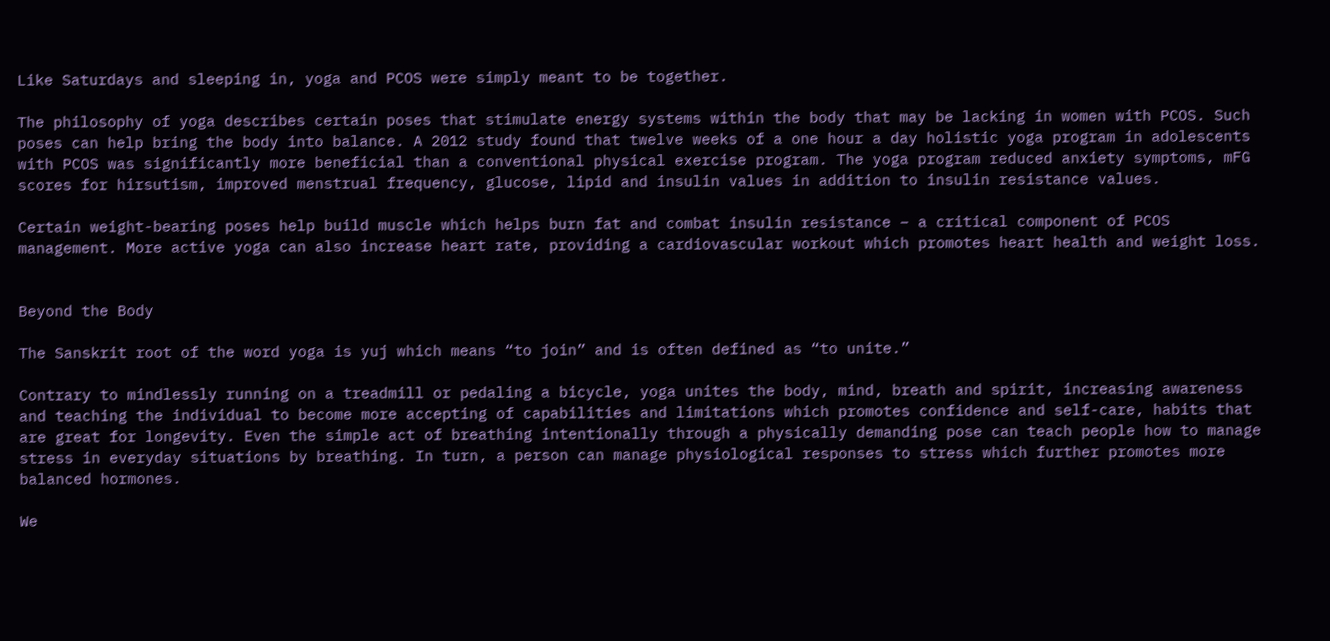Like Saturdays and sleeping in, yoga and PCOS were simply meant to be together.

The philosophy of yoga describes certain poses that stimulate energy systems within the body that may be lacking in women with PCOS. Such poses can help bring the body into balance. A 2012 study found that twelve weeks of a one hour a day holistic yoga program in adolescents with PCOS was significantly more beneficial than a conventional physical exercise program. The yoga program reduced anxiety symptoms, mFG scores for hirsutism, improved menstrual frequency, glucose, lipid and insulin values in addition to insulin resistance values.

Certain weight-bearing poses help build muscle which helps burn fat and combat insulin resistance – a critical component of PCOS management. More active yoga can also increase heart rate, providing a cardiovascular workout which promotes heart health and weight loss.


Beyond the Body

The Sanskrit root of the word yoga is yuj which means “to join” and is often defined as “to unite.”

Contrary to mindlessly running on a treadmill or pedaling a bicycle, yoga unites the body, mind, breath and spirit, increasing awareness and teaching the individual to become more accepting of capabilities and limitations which promotes confidence and self-care, habits that are great for longevity. Even the simple act of breathing intentionally through a physically demanding pose can teach people how to manage stress in everyday situations by breathing. In turn, a person can manage physiological responses to stress which further promotes more balanced hormones.

We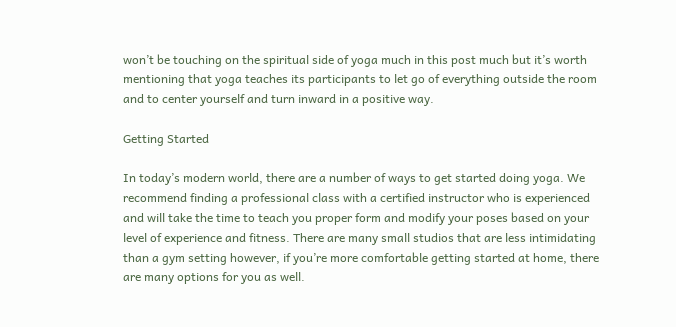won’t be touching on the spiritual side of yoga much in this post much but it’s worth mentioning that yoga teaches its participants to let go of everything outside the room and to center yourself and turn inward in a positive way.

Getting Started

In today’s modern world, there are a number of ways to get started doing yoga. We recommend finding a professional class with a certified instructor who is experienced and will take the time to teach you proper form and modify your poses based on your level of experience and fitness. There are many small studios that are less intimidating than a gym setting however, if you’re more comfortable getting started at home, there are many options for you as well.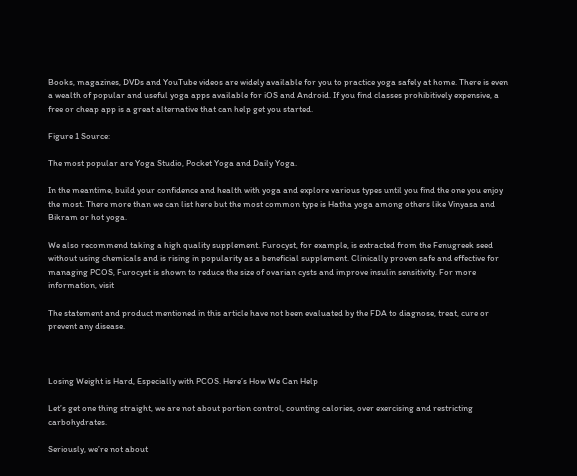Books, magazines, DVDs and YouTube videos are widely available for you to practice yoga safely at home. There is even a wealth of popular and useful yoga apps available for iOS and Android. If you find classes prohibitively expensive, a free or cheap app is a great alternative that can help get you started.

Figure 1 Source:

The most popular are Yoga Studio, Pocket Yoga and Daily Yoga.

In the meantime, build your confidence and health with yoga and explore various types until you find the one you enjoy the most. There more than we can list here but the most common type is Hatha yoga among others like Vinyasa and Bikram or hot yoga.

We also recommend taking a high quality supplement. Furocyst, for example, is extracted from the Fenugreek seed without using chemicals and is rising in popularity as a beneficial supplement. Clinically proven safe and effective for managing PCOS, Furocyst is shown to reduce the size of ovarian cysts and improve insulin sensitivity. For more information, visit

The statement and product mentioned in this article have not been evaluated by the FDA to diagnose, treat, cure or prevent any disease.



Losing Weight is Hard, Especially with PCOS. Here’s How We Can Help

Let’s get one thing straight, we are not about portion control, counting calories, over exercising and restricting carbohydrates.

Seriously, we’re not about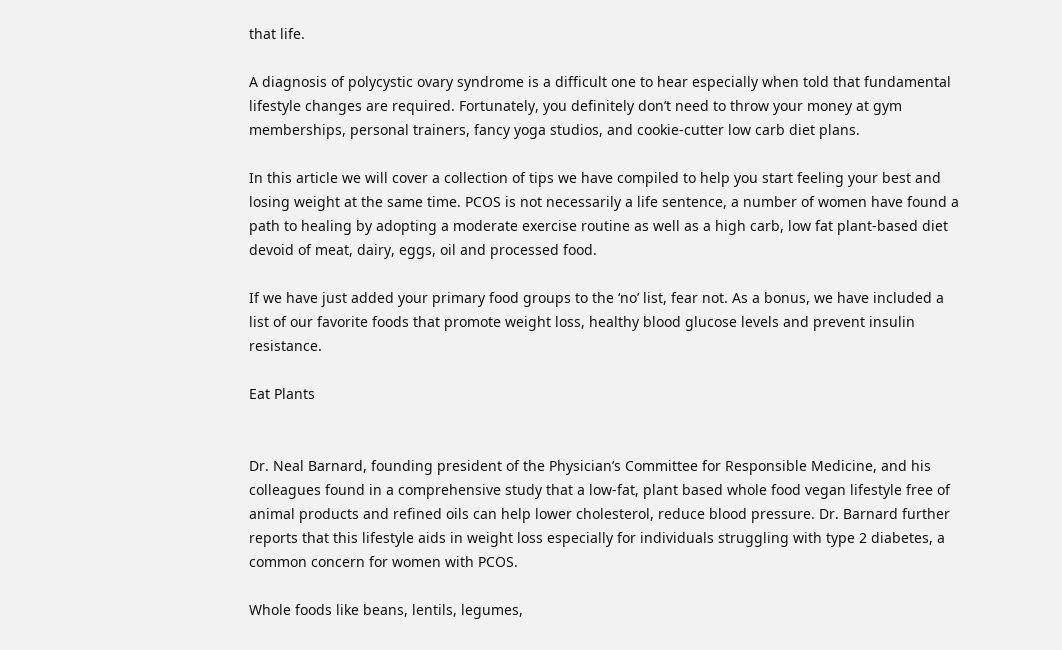that life.

A diagnosis of polycystic ovary syndrome is a difficult one to hear especially when told that fundamental lifestyle changes are required. Fortunately, you definitely don’t need to throw your money at gym memberships, personal trainers, fancy yoga studios, and cookie-cutter low carb diet plans.

In this article we will cover a collection of tips we have compiled to help you start feeling your best and losing weight at the same time. PCOS is not necessarily a life sentence, a number of women have found a path to healing by adopting a moderate exercise routine as well as a high carb, low fat plant-based diet devoid of meat, dairy, eggs, oil and processed food.

If we have just added your primary food groups to the ‘no’ list, fear not. As a bonus, we have included a list of our favorite foods that promote weight loss, healthy blood glucose levels and prevent insulin resistance.

Eat Plants


Dr. Neal Barnard, founding president of the Physician’s Committee for Responsible Medicine, and his colleagues found in a comprehensive study that a low-fat, plant based whole food vegan lifestyle free of animal products and refined oils can help lower cholesterol, reduce blood pressure. Dr. Barnard further reports that this lifestyle aids in weight loss especially for individuals struggling with type 2 diabetes, a common concern for women with PCOS.

Whole foods like beans, lentils, legumes,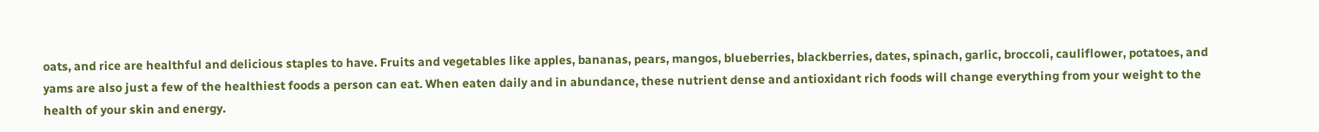oats, and rice are healthful and delicious staples to have. Fruits and vegetables like apples, bananas, pears, mangos, blueberries, blackberries, dates, spinach, garlic, broccoli, cauliflower, potatoes, and yams are also just a few of the healthiest foods a person can eat. When eaten daily and in abundance, these nutrient dense and antioxidant rich foods will change everything from your weight to the health of your skin and energy.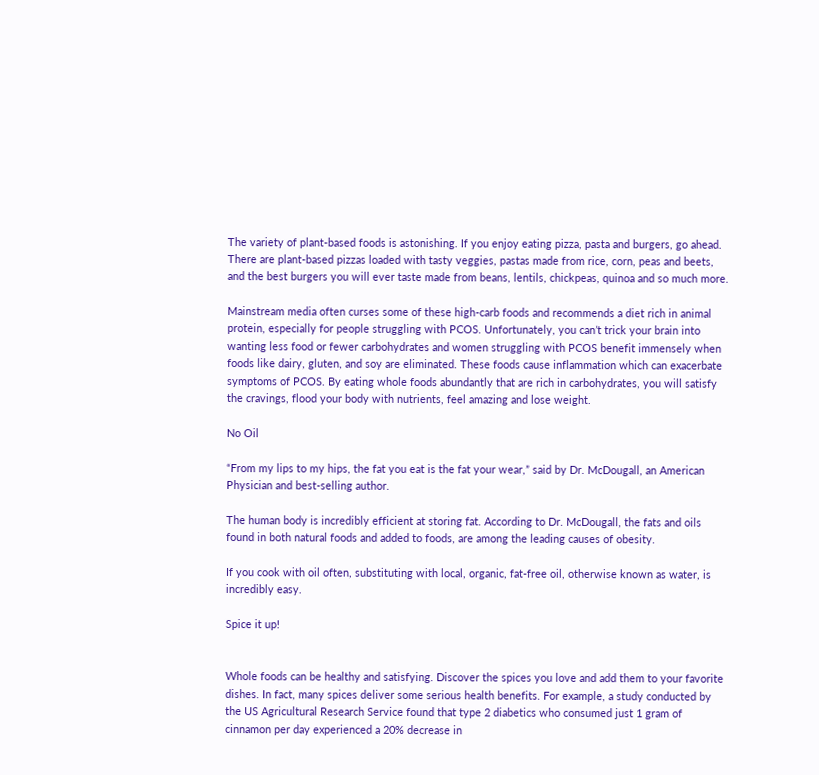The variety of plant-based foods is astonishing. If you enjoy eating pizza, pasta and burgers, go ahead. There are plant-based pizzas loaded with tasty veggies, pastas made from rice, corn, peas and beets, and the best burgers you will ever taste made from beans, lentils, chickpeas, quinoa and so much more.

Mainstream media often curses some of these high-carb foods and recommends a diet rich in animal protein, especially for people struggling with PCOS. Unfortunately, you can’t trick your brain into wanting less food or fewer carbohydrates and women struggling with PCOS benefit immensely when foods like dairy, gluten, and soy are eliminated. These foods cause inflammation which can exacerbate symptoms of PCOS. By eating whole foods abundantly that are rich in carbohydrates, you will satisfy the cravings, flood your body with nutrients, feel amazing and lose weight.

No Oil

“From my lips to my hips, the fat you eat is the fat your wear,” said by Dr. McDougall, an American Physician and best-selling author.

The human body is incredibly efficient at storing fat. According to Dr. McDougall, the fats and oils found in both natural foods and added to foods, are among the leading causes of obesity.

If you cook with oil often, substituting with local, organic, fat-free oil, otherwise known as water, is incredibly easy.

Spice it up!


Whole foods can be healthy and satisfying. Discover the spices you love and add them to your favorite dishes. In fact, many spices deliver some serious health benefits. For example, a study conducted by the US Agricultural Research Service found that type 2 diabetics who consumed just 1 gram of cinnamon per day experienced a 20% decrease in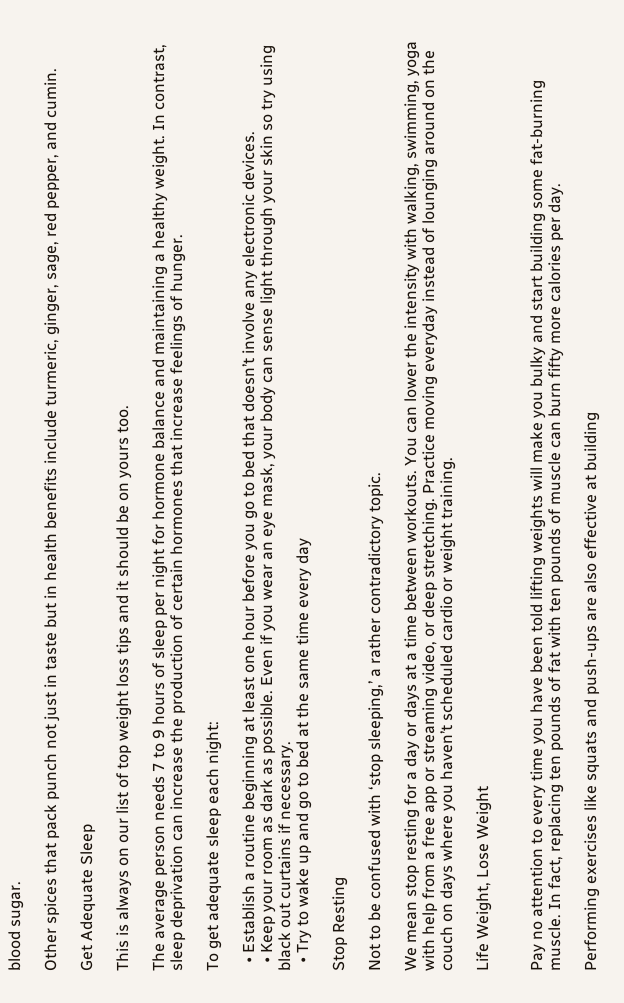blood sugar.

Other spices that pack punch not just in taste but in health benefits include turmeric, ginger, sage, red pepper, and cumin.

Get Adequate Sleep

This is always on our list of top weight loss tips and it should be on yours too.

The average person needs 7 to 9 hours of sleep per night for hormone balance and maintaining a healthy weight. In contrast, sleep deprivation can increase the production of certain hormones that increase feelings of hunger.

To get adequate sleep each night:

  • Establish a routine beginning at least one hour before you go to bed that doesn’t involve any electronic devices.
  • Keep your room as dark as possible. Even if you wear an eye mask, your body can sense light through your skin so try using black out curtains if necessary.
  • Try to wake up and go to bed at the same time every day

Stop Resting

Not to be confused with ‘stop sleeping,’ a rather contradictory topic.

We mean stop resting for a day or days at a time between workouts. You can lower the intensity with walking, swimming, yoga with help from a free app or streaming video, or deep stretching. Practice moving everyday instead of lounging around on the couch on days where you haven’t scheduled cardio or weight training.

Life Weight, Lose Weight


Pay no attention to every time you have been told lifting weights will make you bulky and start building some fat-burning muscle. In fact, replacing ten pounds of fat with ten pounds of muscle can burn fifty more calories per day.

Performing exercises like squats and push-ups are also effective at building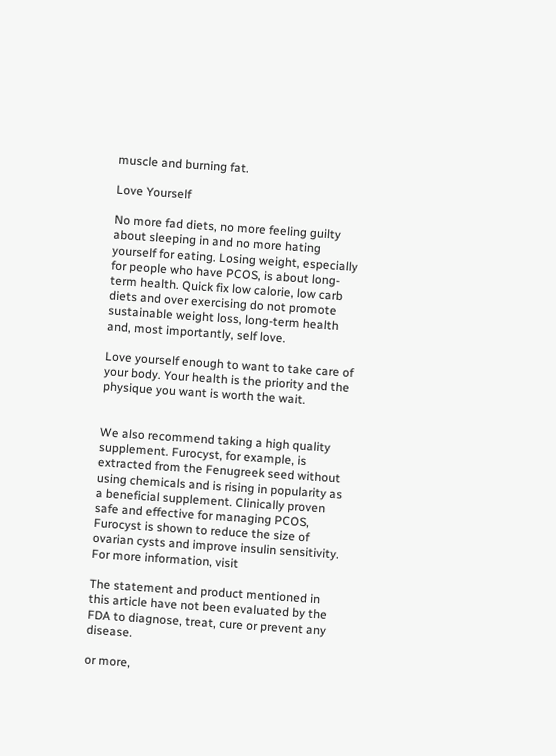muscle and burning fat.

Love Yourself

No more fad diets, no more feeling guilty about sleeping in and no more hating yourself for eating. Losing weight, especially for people who have PCOS, is about long-term health. Quick fix low calorie, low carb diets and over exercising do not promote sustainable weight loss, long-term health and, most importantly, self love.

Love yourself enough to want to take care of your body. Your health is the priority and the physique you want is worth the wait.


We also recommend taking a high quality supplement. Furocyst, for example, is extracted from the Fenugreek seed without using chemicals and is rising in popularity as a beneficial supplement. Clinically proven safe and effective for managing PCOS, Furocyst is shown to reduce the size of ovarian cysts and improve insulin sensitivity. For more information, visit

The statement and product mentioned in this article have not been evaluated by the FDA to diagnose, treat, cure or prevent any disease.

or more,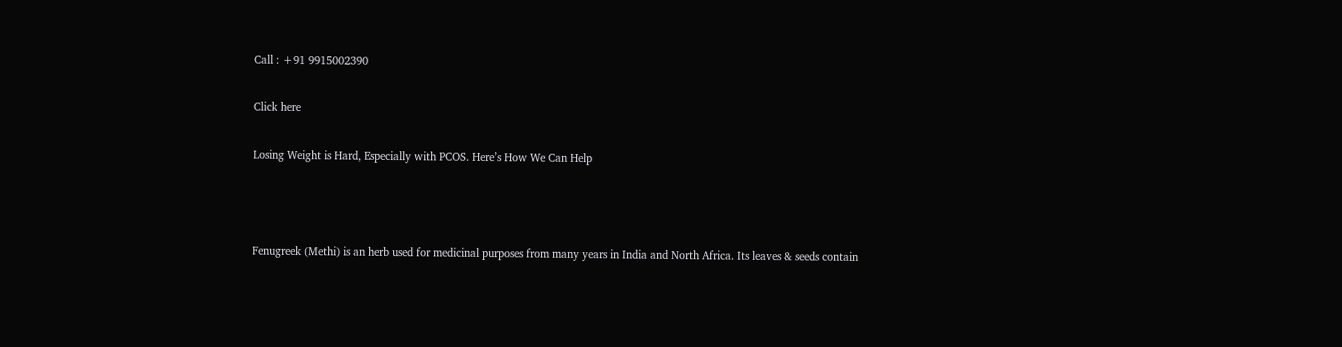Call : +91 9915002390

Click here

Losing Weight is Hard, Especially with PCOS. Here’s How We Can Help



Fenugreek (Methi) is an herb used for medicinal purposes from many years in India and North Africa. Its leaves & seeds contain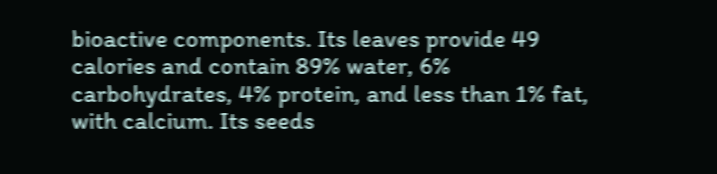bioactive components. Its leaves provide 49 calories and contain 89% water, 6% carbohydrates, 4% protein, and less than 1% fat, with calcium. Its seeds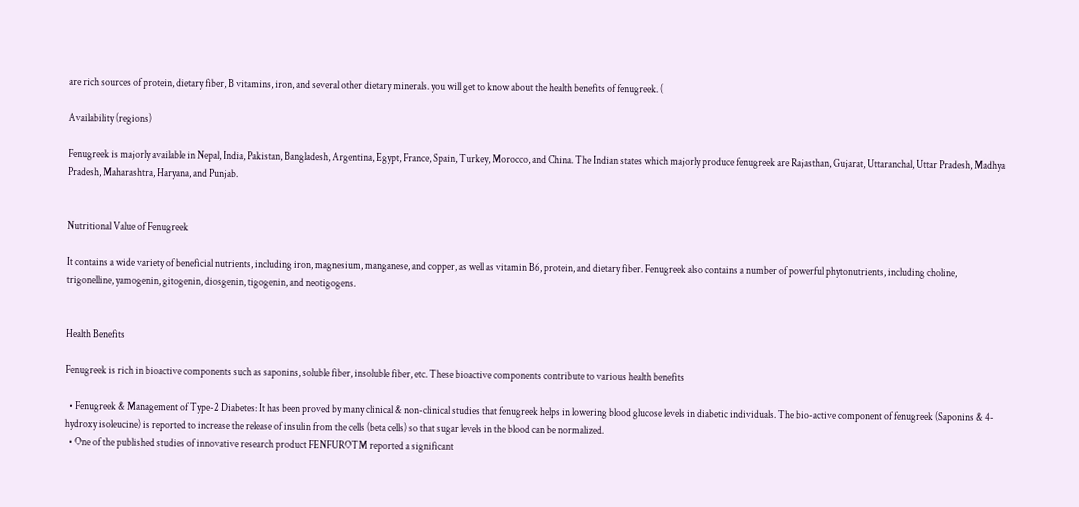are rich sources of protein, dietary fiber, B vitamins, iron, and several other dietary minerals. you will get to know about the health benefits of fenugreek. (

Availability (regions)

Fenugreek is majorly available in Nepal, India, Pakistan, Bangladesh, Argentina, Egypt, France, Spain, Turkey, Morocco, and China. The Indian states which majorly produce fenugreek are Rajasthan, Gujarat, Uttaranchal, Uttar Pradesh, Madhya Pradesh, Maharashtra, Haryana, and Punjab.


Nutritional Value of Fenugreek

It contains a wide variety of beneficial nutrients, including iron, magnesium, manganese, and copper, as well as vitamin B6, protein, and dietary fiber. Fenugreek also contains a number of powerful phytonutrients, including choline, trigonelline, yamogenin, gitogenin, diosgenin, tigogenin, and neotigogens.


Health Benefits

Fenugreek is rich in bioactive components such as saponins, soluble fiber, insoluble fiber, etc. These bioactive components contribute to various health benefits

  • Fenugreek & Management of Type-2 Diabetes: It has been proved by many clinical & non-clinical studies that fenugreek helps in lowering blood glucose levels in diabetic individuals. The bio-active component of fenugreek (Saponins & 4-hydroxy isoleucine) is reported to increase the release of insulin from the cells (beta cells) so that sugar levels in the blood can be normalized.
  • One of the published studies of innovative research product FENFUROTM reported a significant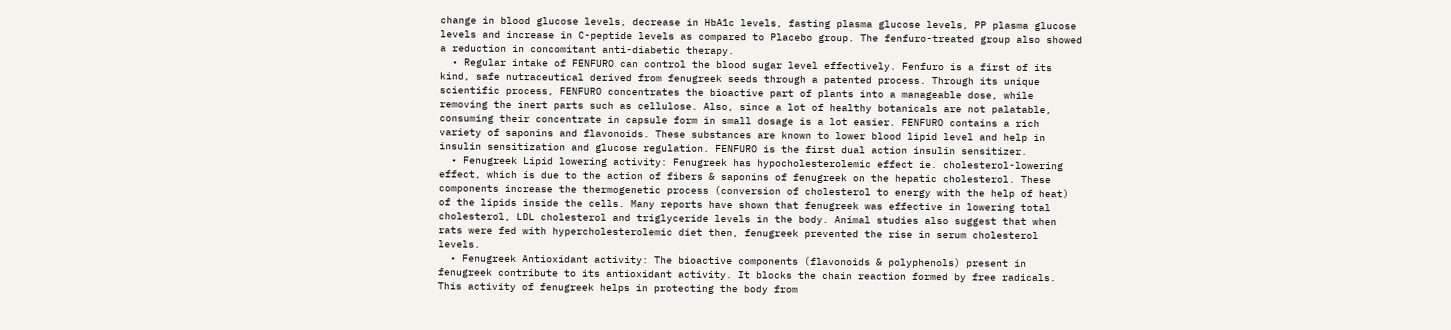change in blood glucose levels, decrease in HbA1c levels, fasting plasma glucose levels, PP plasma glucose levels and increase in C-peptide levels as compared to Placebo group. The fenfuro-treated group also showed a reduction in concomitant anti-diabetic therapy.
  • Regular intake of FENFURO can control the blood sugar level effectively. Fenfuro is a first of its kind, safe nutraceutical derived from fenugreek seeds through a patented process. Through its unique scientific process, FENFURO concentrates the bioactive part of plants into a manageable dose, while removing the inert parts such as cellulose. Also, since a lot of healthy botanicals are not palatable, consuming their concentrate in capsule form in small dosage is a lot easier. FENFURO contains a rich variety of saponins and flavonoids. These substances are known to lower blood lipid level and help in insulin sensitization and glucose regulation. FENFURO is the first dual action insulin sensitizer.
  • Fenugreek Lipid lowering activity: Fenugreek has hypocholesterolemic effect ie. cholesterol-lowering effect, which is due to the action of fibers & saponins of fenugreek on the hepatic cholesterol. These components increase the thermogenetic process (conversion of cholesterol to energy with the help of heat) of the lipids inside the cells. Many reports have shown that fenugreek was effective in lowering total cholesterol, LDL cholesterol and triglyceride levels in the body. Animal studies also suggest that when rats were fed with hypercholesterolemic diet then, fenugreek prevented the rise in serum cholesterol levels.
  • Fenugreek Antioxidant activity: The bioactive components (flavonoids & polyphenols) present in fenugreek contribute to its antioxidant activity. It blocks the chain reaction formed by free radicals. This activity of fenugreek helps in protecting the body from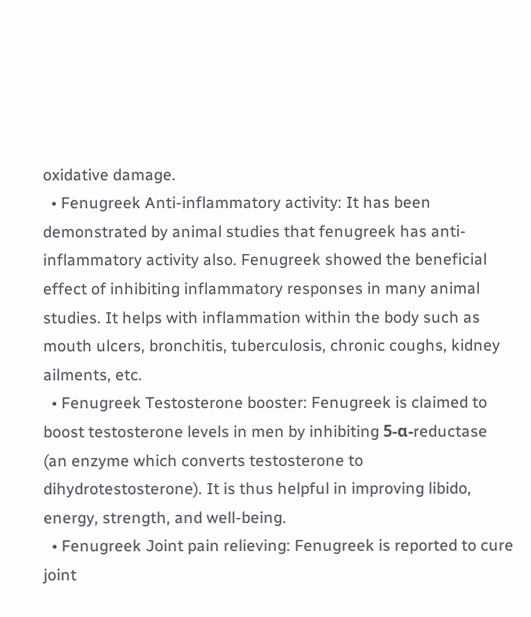oxidative damage.
  • Fenugreek Anti-inflammatory activity: It has been demonstrated by animal studies that fenugreek has anti-inflammatory activity also. Fenugreek showed the beneficial effect of inhibiting inflammatory responses in many animal studies. It helps with inflammation within the body such as mouth ulcers, bronchitis, tuberculosis, chronic coughs, kidney ailments, etc.
  • Fenugreek Testosterone booster: Fenugreek is claimed to boost testosterone levels in men by inhibiting 5-α-reductase (an enzyme which converts testosterone to dihydrotestosterone). It is thus helpful in improving libido, energy, strength, and well-being.
  • Fenugreek Joint pain relieving: Fenugreek is reported to cure joint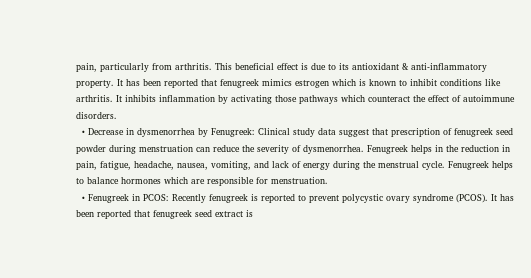pain, particularly from arthritis. This beneficial effect is due to its antioxidant & anti-inflammatory property. It has been reported that fenugreek mimics estrogen which is known to inhibit conditions like arthritis. It inhibits inflammation by activating those pathways which counteract the effect of autoimmune disorders.
  • Decrease in dysmenorrhea by Fenugreek: Clinical study data suggest that prescription of fenugreek seed powder during menstruation can reduce the severity of dysmenorrhea. Fenugreek helps in the reduction in pain, fatigue, headache, nausea, vomiting, and lack of energy during the menstrual cycle. Fenugreek helps to balance hormones which are responsible for menstruation.
  • Fenugreek in PCOS: Recently fenugreek is reported to prevent polycystic ovary syndrome (PCOS). It has been reported that fenugreek seed extract is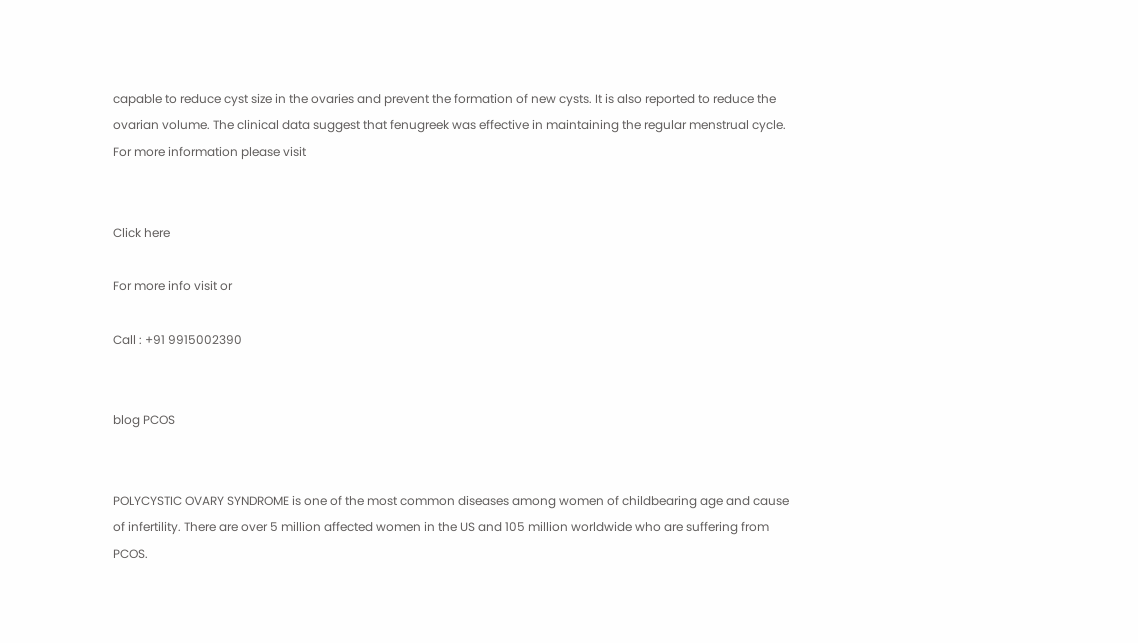capable to reduce cyst size in the ovaries and prevent the formation of new cysts. It is also reported to reduce the ovarian volume. The clinical data suggest that fenugreek was effective in maintaining the regular menstrual cycle. For more information please visit


Click here

For more info visit or

Call : +91 9915002390


blog PCOS


POLYCYSTIC OVARY SYNDROME is one of the most common diseases among women of childbearing age and cause of infertility. There are over 5 million affected women in the US and 105 million worldwide who are suffering from PCOS.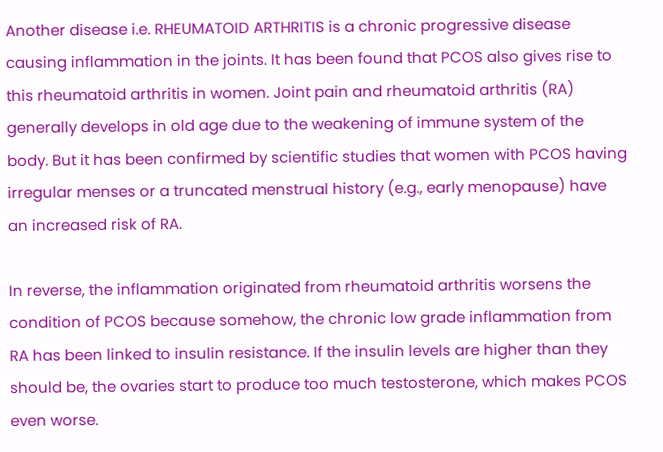Another disease i.e. RHEUMATOID ARTHRITIS is a chronic progressive disease causing inflammation in the joints. It has been found that PCOS also gives rise to this rheumatoid arthritis in women. Joint pain and rheumatoid arthritis (RA) generally develops in old age due to the weakening of immune system of the body. But it has been confirmed by scientific studies that women with PCOS having irregular menses or a truncated menstrual history (e.g., early menopause) have an increased risk of RA.

In reverse, the inflammation originated from rheumatoid arthritis worsens the condition of PCOS because somehow, the chronic low grade inflammation from RA has been linked to insulin resistance. If the insulin levels are higher than they should be, the ovaries start to produce too much testosterone, which makes PCOS even worse.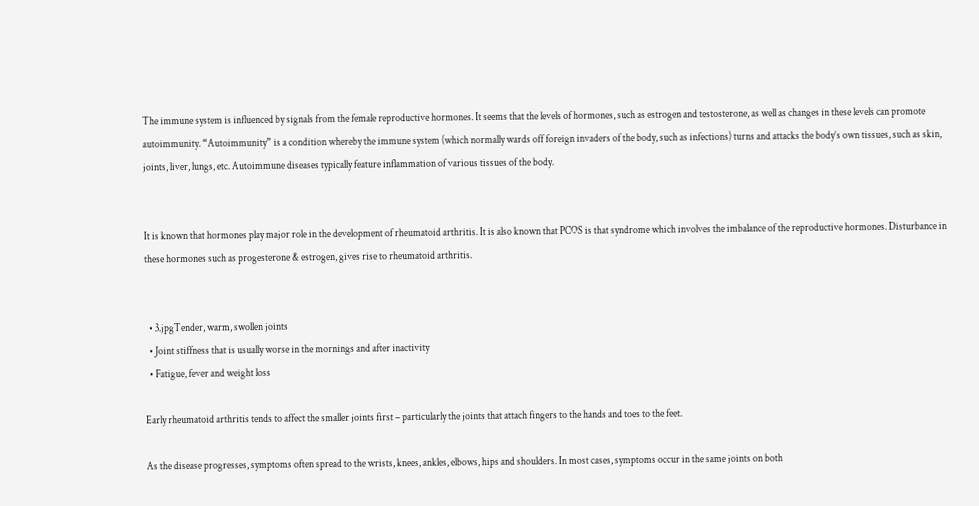The immune system is influenced by signals from the female reproductive hormones. It seems that the levels of hormones, such as estrogen and testosterone, as well as changes in these levels can promote autoimmunity. “Autoimmunity” is a condition whereby the immune system (which normally wards off foreign invaders of the body, such as infections) turns and attacks the body’s own tissues, such as skin, joints, liver, lungs, etc. Autoimmune diseases typically feature inflammation of various tissues of the body.


It is known that hormones play major role in the development of rheumatoid arthritis. It is also known that PCOS is that syndrome which involves the imbalance of the reproductive hormones. Disturbance in these hormones such as progesterone & estrogen, gives rise to rheumatoid arthritis.


  • 3.jpgTender, warm, swollen joints
  • Joint stiffness that is usually worse in the mornings and after inactivity
  • Fatigue, fever and weight loss

Early rheumatoid arthritis tends to affect the smaller joints first – particularly the joints that attach fingers to the hands and toes to the feet.

As the disease progresses, symptoms often spread to the wrists, knees, ankles, elbows, hips and shoulders. In most cases, symptoms occur in the same joints on both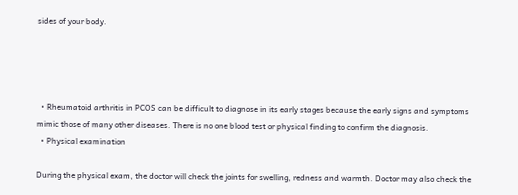sides of your body.




  • Rheumatoid arthritis in PCOS can be difficult to diagnose in its early stages because the early signs and symptoms mimic those of many other diseases. There is no one blood test or physical finding to confirm the diagnosis.
  • Physical examination

During the physical exam, the doctor will check the joints for swelling, redness and warmth. Doctor may also check the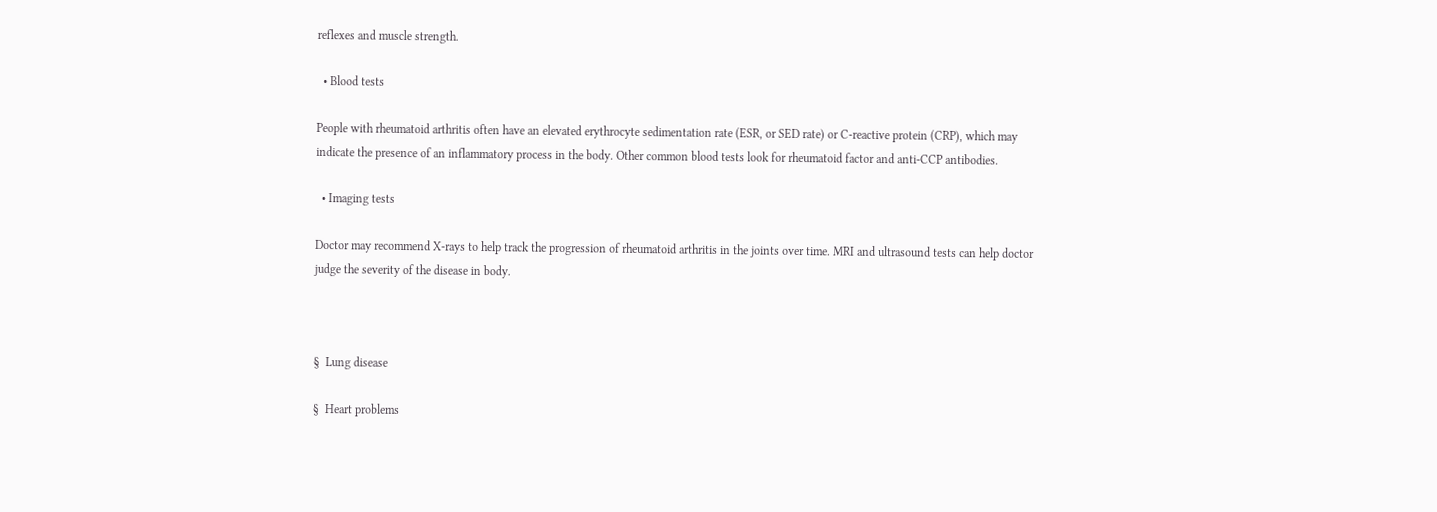reflexes and muscle strength.

  • Blood tests

People with rheumatoid arthritis often have an elevated erythrocyte sedimentation rate (ESR, or SED rate) or C-reactive protein (CRP), which may indicate the presence of an inflammatory process in the body. Other common blood tests look for rheumatoid factor and anti-CCP antibodies.

  • Imaging tests

Doctor may recommend X-rays to help track the progression of rheumatoid arthritis in the joints over time. MRI and ultrasound tests can help doctor judge the severity of the disease in body.



§  Lung disease

§  Heart problems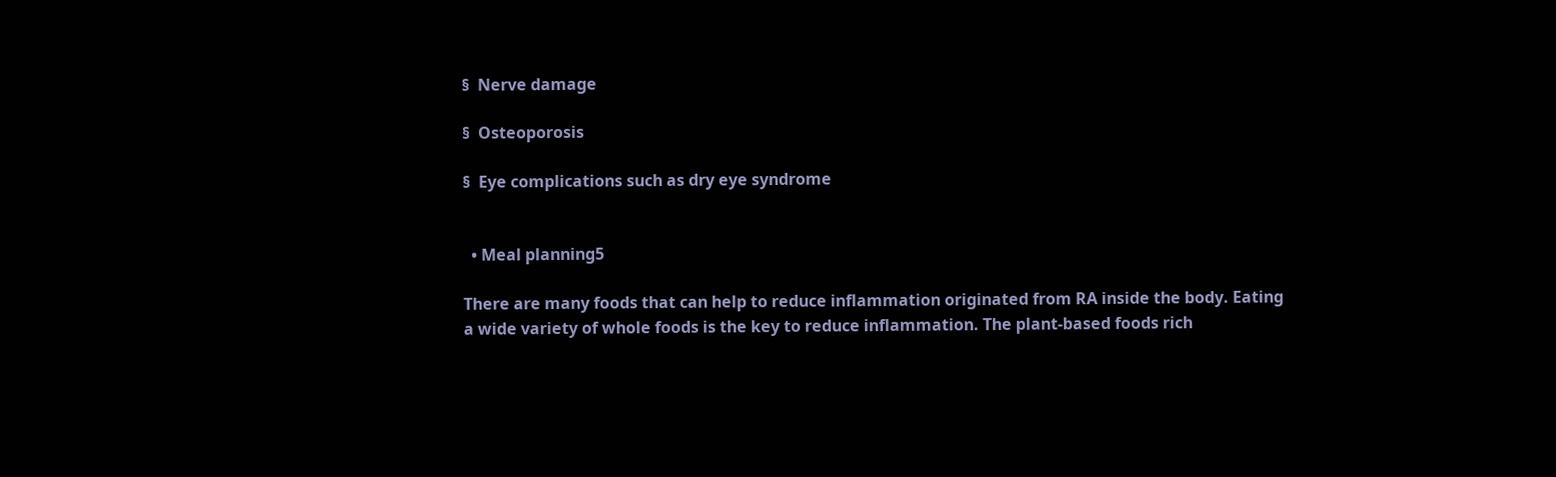§  Nerve damage

§  Osteoporosis

§  Eye complications such as dry eye syndrome


  • Meal planning5

There are many foods that can help to reduce inflammation originated from RA inside the body. Eating a wide variety of whole foods is the key to reduce inflammation. The plant-based foods rich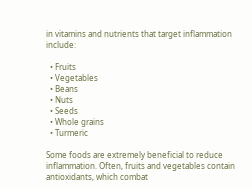in vitamins and nutrients that target inflammation include:

  • Fruits
  • Vegetables
  • Beans
  • Nuts
  • Seeds
  • Whole grains
  • Turmeric

Some foods are extremely beneficial to reduce inflammation. Often, fruits and vegetables contain antioxidants, which combat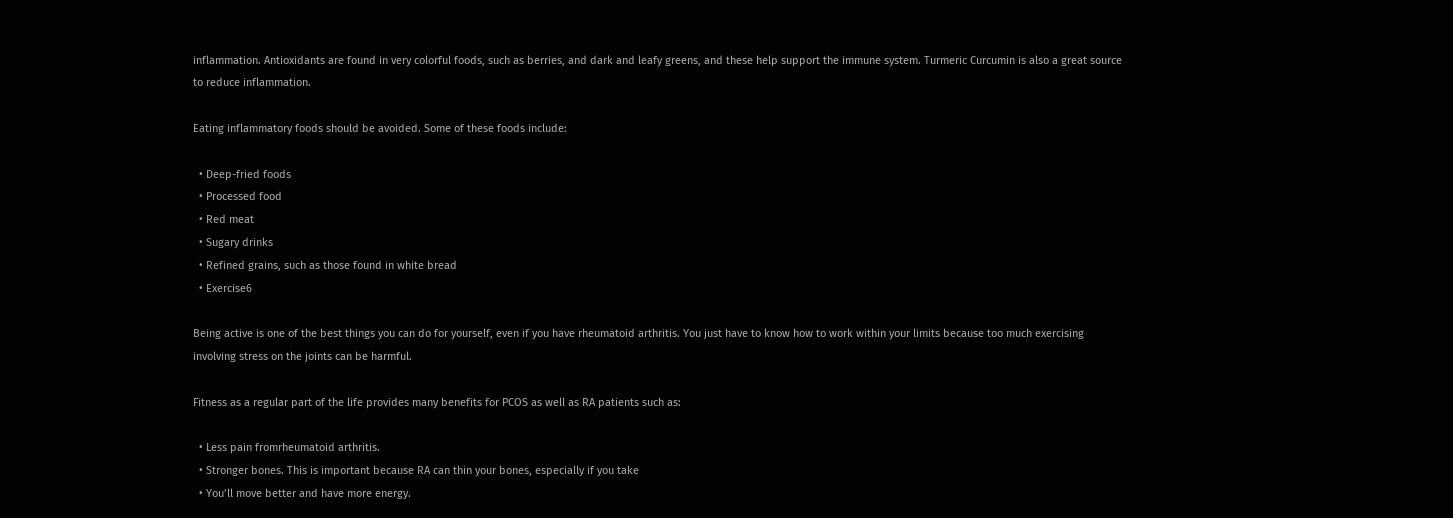inflammation. Antioxidants are found in very colorful foods, such as berries, and dark and leafy greens, and these help support the immune system. Turmeric Curcumin is also a great source to reduce inflammation.

Eating inflammatory foods should be avoided. Some of these foods include:

  • Deep-fried foods
  • Processed food
  • Red meat
  • Sugary drinks
  • Refined grains, such as those found in white bread
  • Exercise6

Being active is one of the best things you can do for yourself, even if you have rheumatoid arthritis. You just have to know how to work within your limits because too much exercising involving stress on the joints can be harmful.

Fitness as a regular part of the life provides many benefits for PCOS as well as RA patients such as:

  • Less pain fromrheumatoid arthritis.
  • Stronger bones. This is important because RA can thin your bones, especially if you take
  • You’ll move better and have more energy.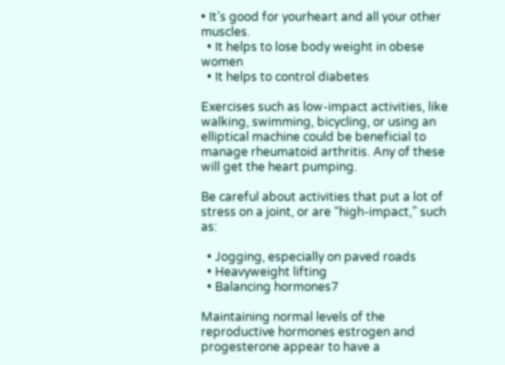• It’s good for yourheart and all your other muscles.
  • It helps to lose body weight in obese women
  • It helps to control diabetes

Exercises such as low-impact activities, like walking, swimming, bicycling, or using an elliptical machine could be beneficial to manage rheumatoid arthritis. Any of these will get the heart pumping.

Be careful about activities that put a lot of stress on a joint, or are “high-impact,” such as:

  • Jogging, especially on paved roads
  • Heavyweight lifting
  • Balancing hormones7

Maintaining normal levels of the reproductive hormones estrogen and progesterone appear to have a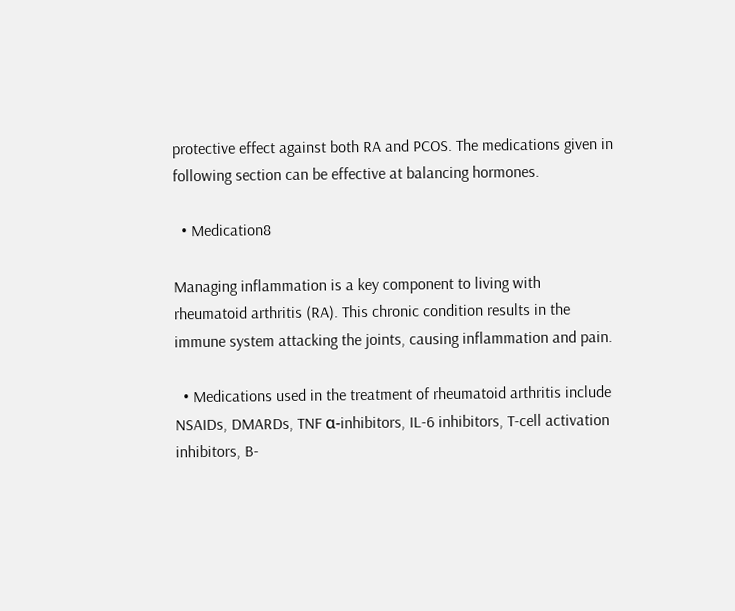protective effect against both RA and PCOS. The medications given in following section can be effective at balancing hormones.

  • Medication8

Managing inflammation is a key component to living with rheumatoid arthritis (RA). This chronic condition results in the immune system attacking the joints, causing inflammation and pain.

  • Medications used in the treatment of rheumatoid arthritis include NSAIDs, DMARDs, TNF α-inhibitors, IL-6 inhibitors, T-cell activation inhibitors, B-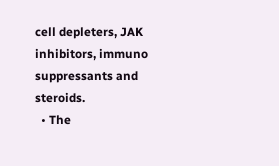cell depleters, JAK inhibitors, immuno suppressants and steroids.
  • The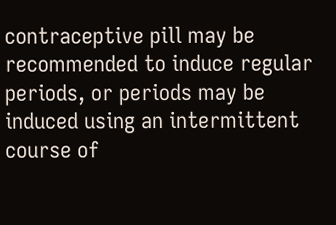contraceptive pill may be recommended to induce regular periods, or periods may be induced using an intermittent course of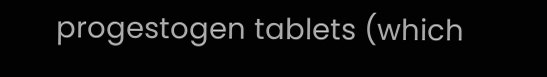progestogen tablets (which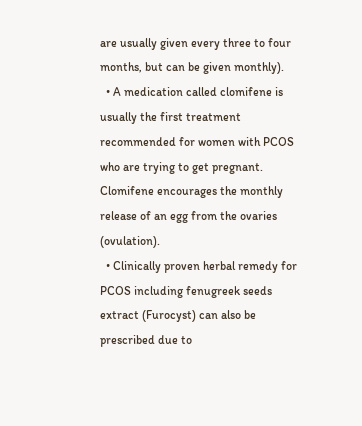are usually given every three to four months, but can be given monthly).
  • A medication called clomifene is usually the first treatment recommended for women with PCOS who are trying to get pregnant. Clomifene encourages the monthly release of an egg from the ovaries (ovulation).
  • Clinically proven herbal remedy for PCOS including fenugreek seeds extract (Furocyst) can also be prescribed due to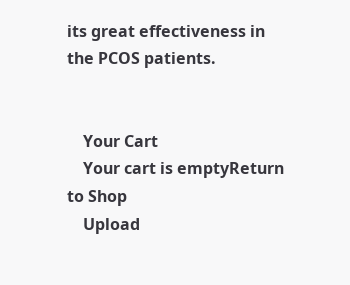its great effectiveness in the PCOS patients.


    Your Cart
    Your cart is emptyReturn to Shop
    Upload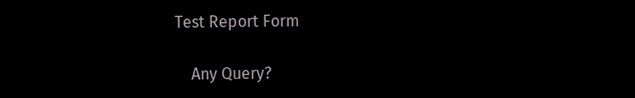Test Report Form

    Any Query?